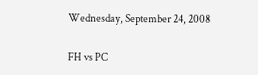Wednesday, September 24, 2008

FH vs PC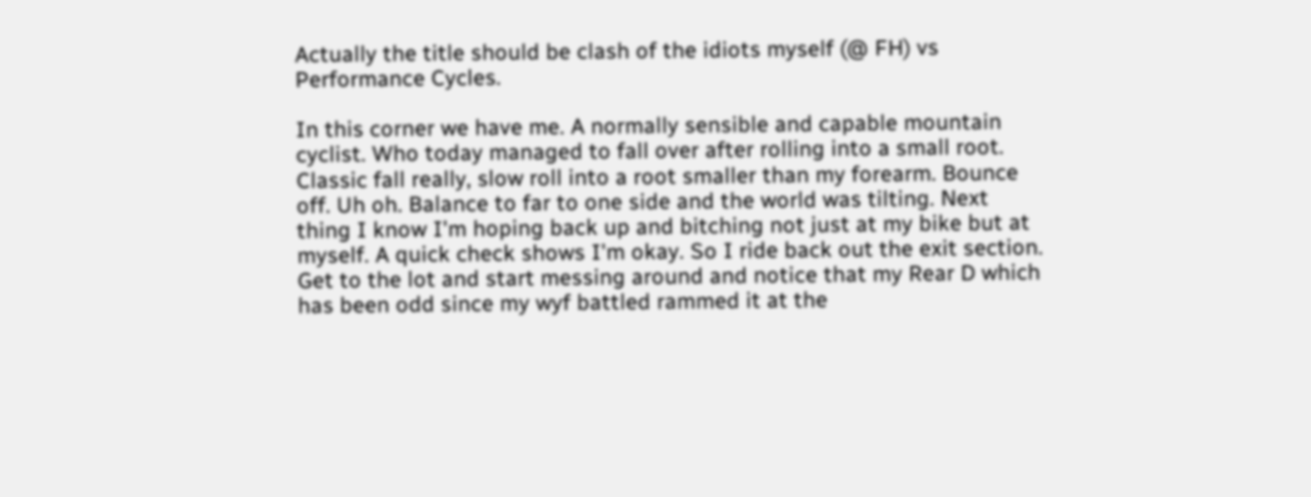Actually the title should be clash of the idiots myself (@ FH) vs Performance Cycles.

In this corner we have me. A normally sensible and capable mountain cyclist. Who today managed to fall over after rolling into a small root. Classic fall really, slow roll into a root smaller than my forearm. Bounce off. Uh oh. Balance to far to one side and the world was tilting. Next thing I know I'm hoping back up and bitching not just at my bike but at myself. A quick check shows I'm okay. So I ride back out the exit section. Get to the lot and start messing around and notice that my Rear D which has been odd since my wyf battled rammed it at the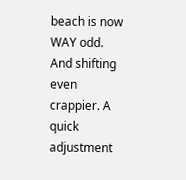beach is now WAY odd. And shifting even crappier. A quick adjustment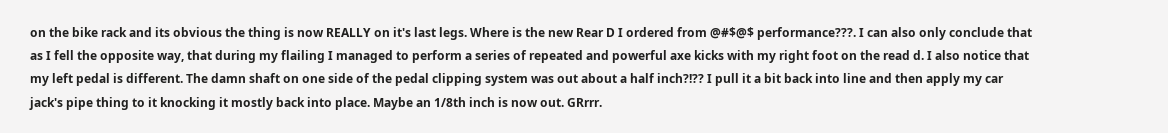on the bike rack and its obvious the thing is now REALLY on it's last legs. Where is the new Rear D I ordered from @#$@$ performance???. I can also only conclude that as I fell the opposite way, that during my flailing I managed to perform a series of repeated and powerful axe kicks with my right foot on the read d. I also notice that my left pedal is different. The damn shaft on one side of the pedal clipping system was out about a half inch?!?? I pull it a bit back into line and then apply my car jack's pipe thing to it knocking it mostly back into place. Maybe an 1/8th inch is now out. GRrrr.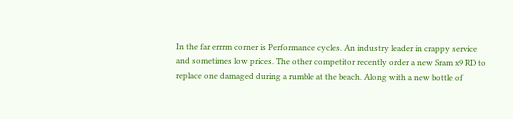In the far errrm corner is Performance cycles. An industry leader in crappy service and sometimes low prices. The other competitor recently order a new Sram x9 RD to replace one damaged during a rumble at the beach. Along with a new bottle of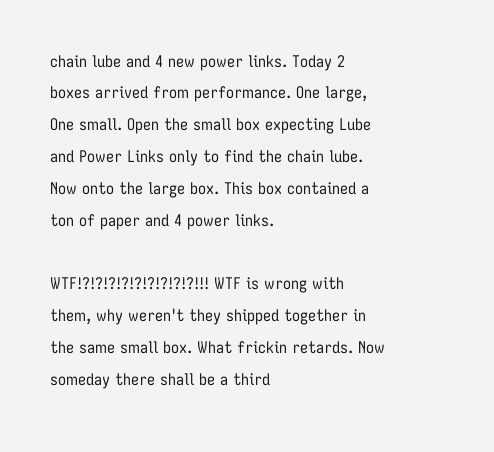chain lube and 4 new power links. Today 2 boxes arrived from performance. One large, One small. Open the small box expecting Lube and Power Links only to find the chain lube. Now onto the large box. This box contained a ton of paper and 4 power links.

WTF!?!?!?!?!?!?!?!?!?!!! WTF is wrong with them, why weren't they shipped together in the same small box. What frickin retards. Now someday there shall be a third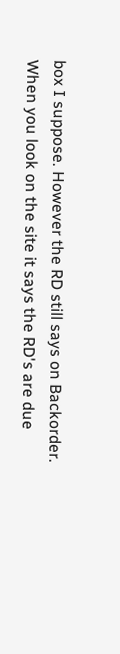box I suppose. However the RD still says on Backorder. When you look on the site it says the RD's are due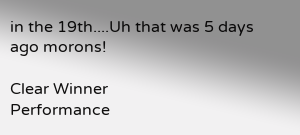in the 19th....Uh that was 5 days ago morons!

Clear Winner
Performance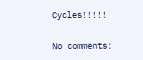Cycles!!!!!

No comments: